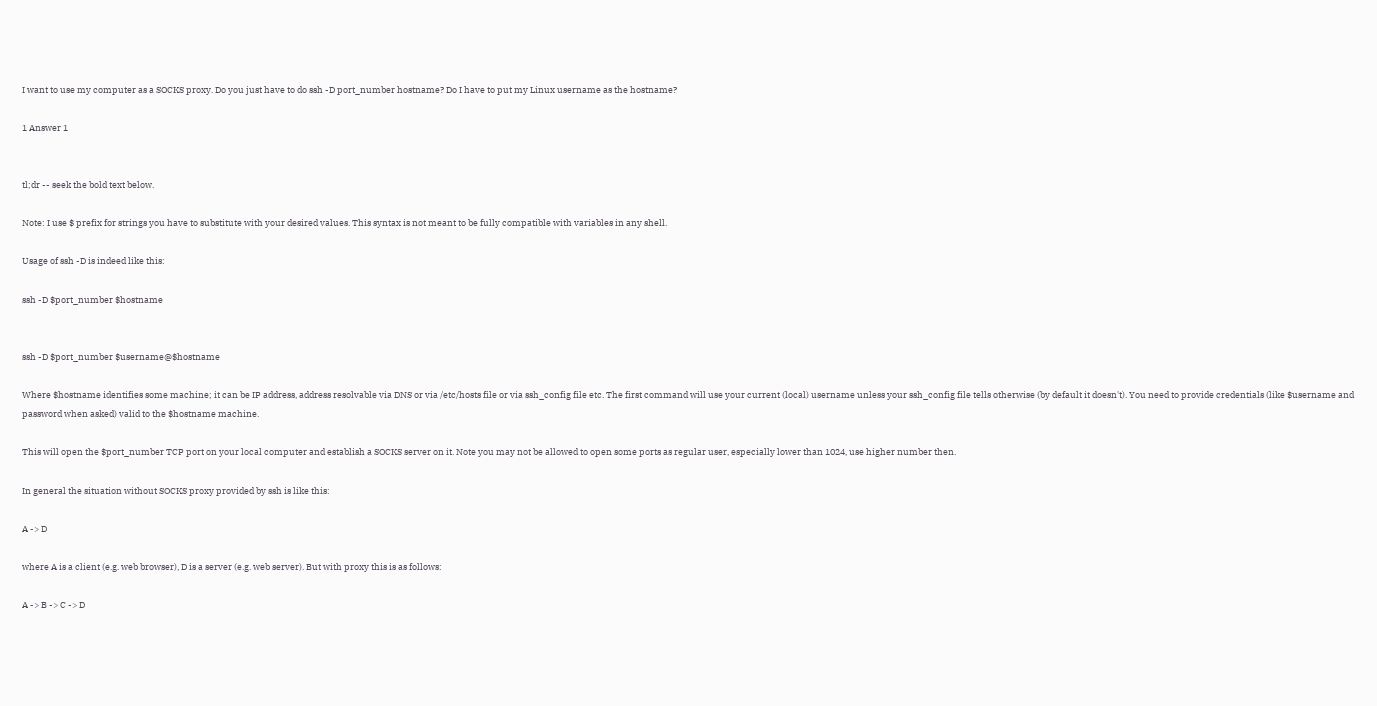I want to use my computer as a SOCKS proxy. Do you just have to do ssh -D port_number hostname? Do I have to put my Linux username as the hostname?

1 Answer 1


tl;dr -- seek the bold text below.

Note: I use $ prefix for strings you have to substitute with your desired values. This syntax is not meant to be fully compatible with variables in any shell.

Usage of ssh -D is indeed like this:

ssh -D $port_number $hostname


ssh -D $port_number $username@$hostname

Where $hostname identifies some machine; it can be IP address, address resolvable via DNS or via /etc/hosts file or via ssh_config file etc. The first command will use your current (local) username unless your ssh_config file tells otherwise (by default it doesn't). You need to provide credentials (like $username and password when asked) valid to the $hostname machine.

This will open the $port_number TCP port on your local computer and establish a SOCKS server on it. Note you may not be allowed to open some ports as regular user, especially lower than 1024, use higher number then.

In general the situation without SOCKS proxy provided by ssh is like this:

A -> D

where A is a client (e.g. web browser), D is a server (e.g. web server). But with proxy this is as follows:

A -> B -> C -> D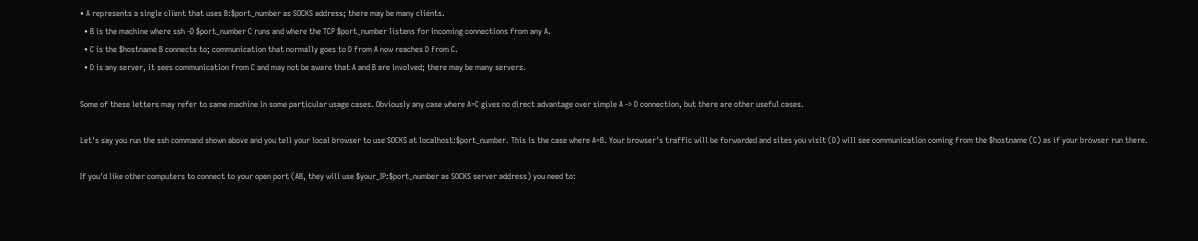• A represents a single client that uses B:$port_number as SOCKS address; there may be many clients.
  • B is the machine where ssh -D $port_number C runs and where the TCP $port_number listens for incoming connections from any A.
  • C is the $hostname B connects to; communication that normally goes to D from A now reaches D from C.
  • D is any server, it sees communication from C and may not be aware that A and B are involved; there may be many servers.

Some of these letters may refer to same machine in some particular usage cases. Obviously any case where A=C gives no direct advantage over simple A -> D connection, but there are other useful cases.

Let's say you run the ssh command shown above and you tell your local browser to use SOCKS at localhost:$port_number. This is the case where A=B. Your browser's traffic will be forwarded and sites you visit (D) will see communication coming from the $hostname (C) as if your browser run there.

If you'd like other computers to connect to your open port (AB, they will use $your_IP:$port_number as SOCKS server address) you need to: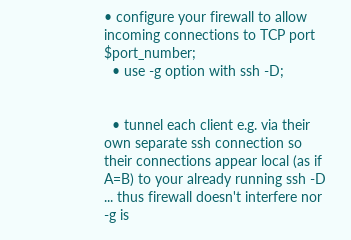• configure your firewall to allow incoming connections to TCP port $port_number;
  • use -g option with ssh -D;


  • tunnel each client e.g. via their own separate ssh connection so their connections appear local (as if A=B) to your already running ssh -D ... thus firewall doesn't interfere nor -g is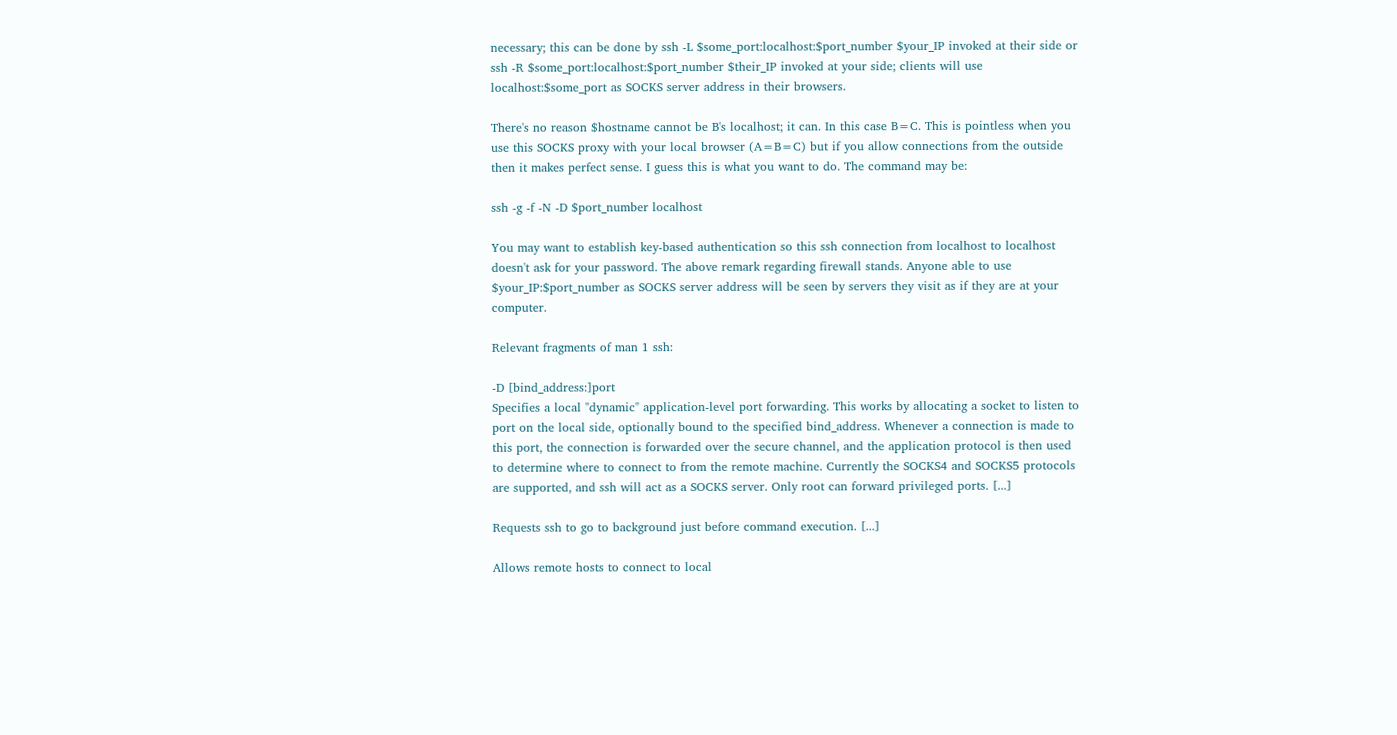necessary; this can be done by ssh -L $some_port:localhost:$port_number $your_IP invoked at their side or ssh -R $some_port:localhost:$port_number $their_IP invoked at your side; clients will use localhost:$some_port as SOCKS server address in their browsers.

There's no reason $hostname cannot be B's localhost; it can. In this case B=C. This is pointless when you use this SOCKS proxy with your local browser (A=B=C) but if you allow connections from the outside then it makes perfect sense. I guess this is what you want to do. The command may be:

ssh -g -f -N -D $port_number localhost

You may want to establish key-based authentication so this ssh connection from localhost to localhost doesn't ask for your password. The above remark regarding firewall stands. Anyone able to use $your_IP:$port_number as SOCKS server address will be seen by servers they visit as if they are at your computer.

Relevant fragments of man 1 ssh:

-D [bind_address:]port
Specifies a local "dynamic" application-level port forwarding. This works by allocating a socket to listen to port on the local side, optionally bound to the specified bind_address. Whenever a connection is made to this port, the connection is forwarded over the secure channel, and the application protocol is then used to determine where to connect to from the remote machine. Currently the SOCKS4 and SOCKS5 protocols are supported, and ssh will act as a SOCKS server. Only root can forward privileged ports. [...]

Requests ssh to go to background just before command execution. [...]

Allows remote hosts to connect to local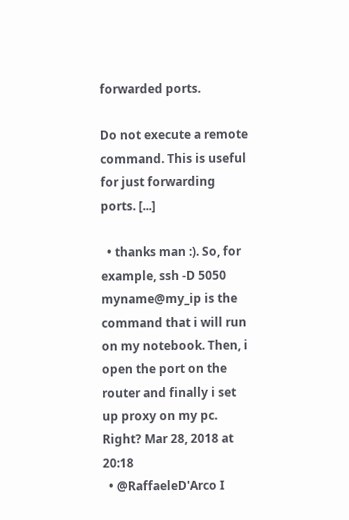forwarded ports.

Do not execute a remote command. This is useful for just forwarding ports. [...]

  • thanks man :). So, for example, ssh -D 5050 myname@my_ip is the command that i will run on my notebook. Then, i open the port on the router and finally i set up proxy on my pc. Right? Mar 28, 2018 at 20:18
  • @RaffaeleD'Arco I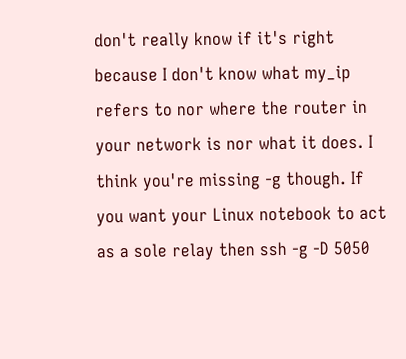don't really know if it's right because I don't know what my_ip refers to nor where the router in your network is nor what it does. I think you're missing -g though. If you want your Linux notebook to act as a sole relay then ssh -g -D 5050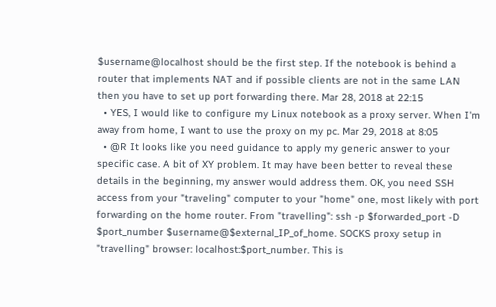$username@localhost should be the first step. If the notebook is behind a router that implements NAT and if possible clients are not in the same LAN then you have to set up port forwarding there. Mar 28, 2018 at 22:15
  • YES, I would like to configure my Linux notebook as a proxy server. When I'm away from home, I want to use the proxy on my pc. Mar 29, 2018 at 8:05
  • @R It looks like you need guidance to apply my generic answer to your specific case. A bit of XY problem. It may have been better to reveal these details in the beginning, my answer would address them. OK, you need SSH access from your "traveling" computer to your "home" one, most likely with port forwarding on the home router. From "travelling": ssh -p $forwarded_port -D $port_number $username@$external_IP_of_home. SOCKS proxy setup in "travelling" browser: localhost:$port_number. This is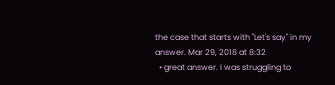the case that starts with "Let's say" in my answer. Mar 29, 2018 at 8:32
  • great answer. I was struggling to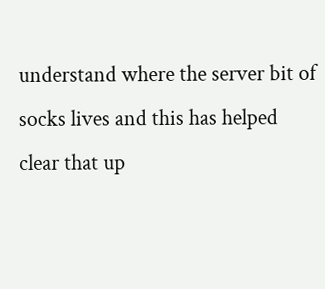understand where the server bit of socks lives and this has helped clear that up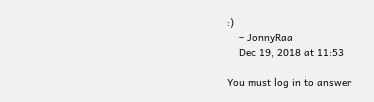:)
    – JonnyRaa
    Dec 19, 2018 at 11:53

You must log in to answer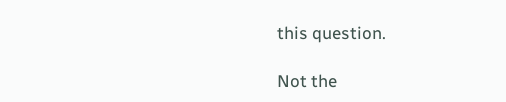this question.

Not the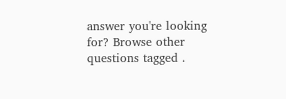answer you're looking for? Browse other questions tagged .